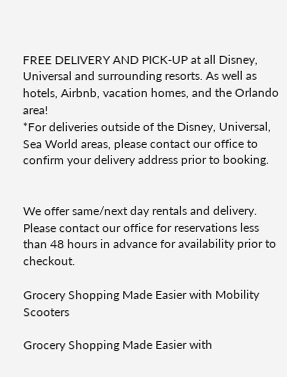FREE DELIVERY AND PICK-UP at all Disney, Universal and surrounding resorts. As well as hotels, Airbnb, vacation homes, and the Orlando area!
*For deliveries outside of the Disney, Universal, Sea World areas, please contact our office to confirm your delivery address prior to booking.


We offer same/next day rentals and delivery.
Please contact our office for reservations less than 48 hours in advance for availability prior to checkout.

Grocery Shopping Made Easier with Mobility Scooters

Grocery Shopping Made Easier with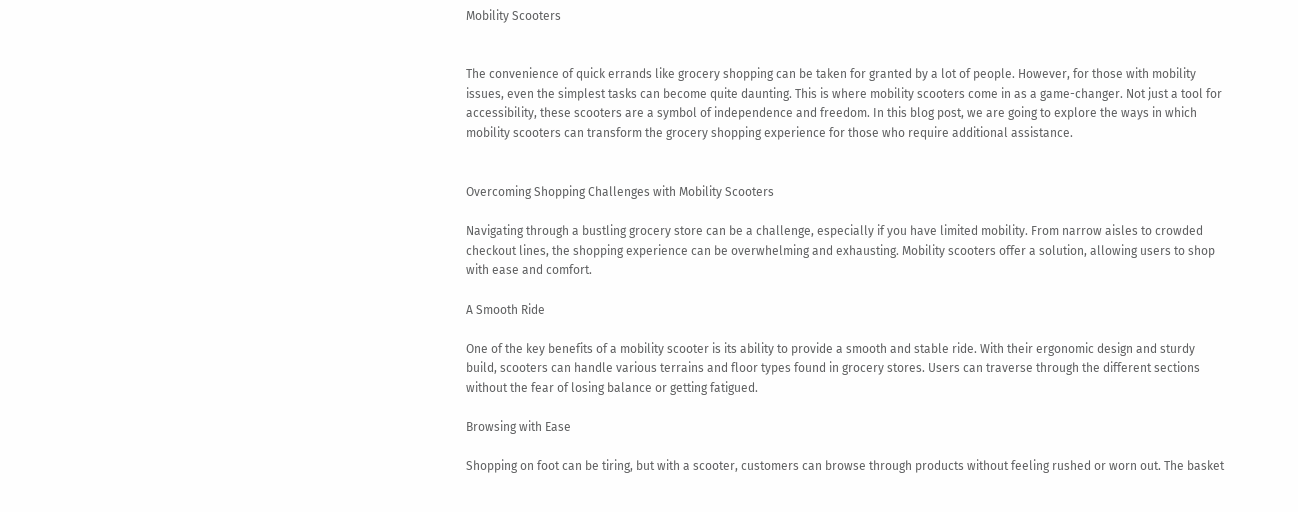Mobility Scooters


The convenience of quick errands like grocery shopping can be taken for granted by a lot of people. However, for those with mobility issues, even the simplest tasks can become quite daunting. This is where mobility scooters come in as a game-changer. Not just a tool for accessibility, these scooters are a symbol of independence and freedom. In this blog post, we are going to explore the ways in which mobility scooters can transform the grocery shopping experience for those who require additional assistance.


Overcoming Shopping Challenges with Mobility Scooters

Navigating through a bustling grocery store can be a challenge, especially if you have limited mobility. From narrow aisles to crowded checkout lines, the shopping experience can be overwhelming and exhausting. Mobility scooters offer a solution, allowing users to shop with ease and comfort.

A Smooth Ride

One of the key benefits of a mobility scooter is its ability to provide a smooth and stable ride. With their ergonomic design and sturdy build, scooters can handle various terrains and floor types found in grocery stores. Users can traverse through the different sections without the fear of losing balance or getting fatigued.

Browsing with Ease

Shopping on foot can be tiring, but with a scooter, customers can browse through products without feeling rushed or worn out. The basket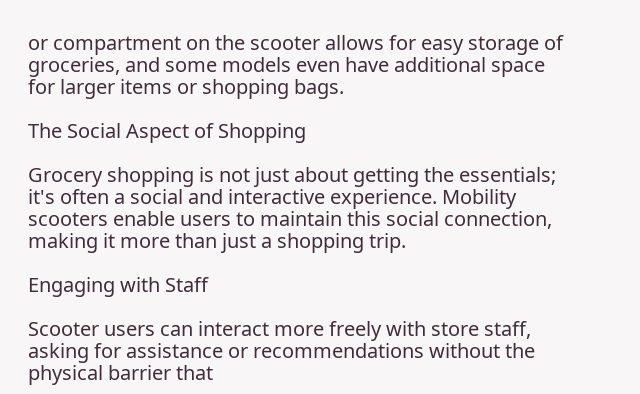or compartment on the scooter allows for easy storage of groceries, and some models even have additional space for larger items or shopping bags.

The Social Aspect of Shopping

Grocery shopping is not just about getting the essentials; it's often a social and interactive experience. Mobility scooters enable users to maintain this social connection, making it more than just a shopping trip.

Engaging with Staff

Scooter users can interact more freely with store staff, asking for assistance or recommendations without the physical barrier that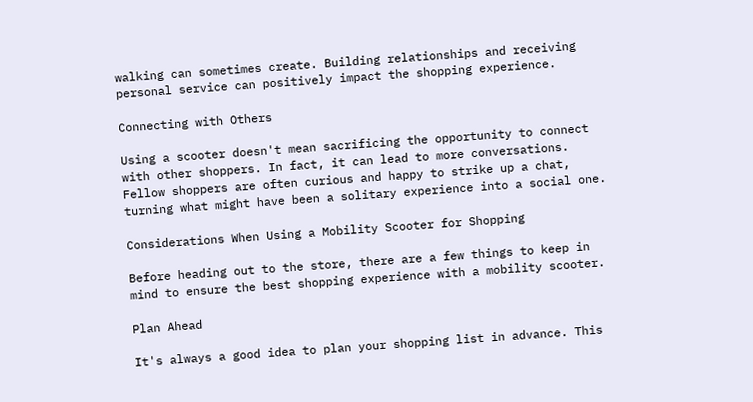walking can sometimes create. Building relationships and receiving personal service can positively impact the shopping experience.

Connecting with Others

Using a scooter doesn't mean sacrificing the opportunity to connect with other shoppers. In fact, it can lead to more conversations. Fellow shoppers are often curious and happy to strike up a chat, turning what might have been a solitary experience into a social one.

Considerations When Using a Mobility Scooter for Shopping

Before heading out to the store, there are a few things to keep in mind to ensure the best shopping experience with a mobility scooter.

Plan Ahead

It's always a good idea to plan your shopping list in advance. This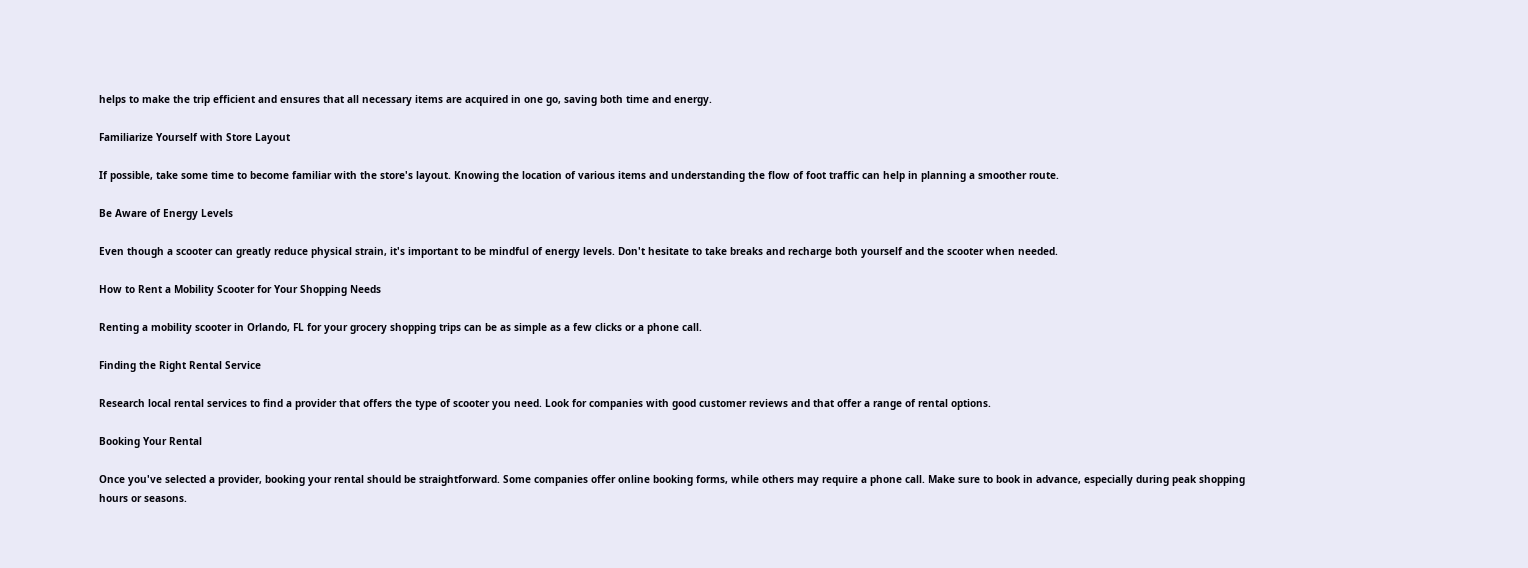helps to make the trip efficient and ensures that all necessary items are acquired in one go, saving both time and energy.

Familiarize Yourself with Store Layout

If possible, take some time to become familiar with the store's layout. Knowing the location of various items and understanding the flow of foot traffic can help in planning a smoother route.

Be Aware of Energy Levels

Even though a scooter can greatly reduce physical strain, it's important to be mindful of energy levels. Don't hesitate to take breaks and recharge both yourself and the scooter when needed.

How to Rent a Mobility Scooter for Your Shopping Needs

Renting a mobility scooter in Orlando, FL for your grocery shopping trips can be as simple as a few clicks or a phone call.

Finding the Right Rental Service

Research local rental services to find a provider that offers the type of scooter you need. Look for companies with good customer reviews and that offer a range of rental options.

Booking Your Rental

Once you've selected a provider, booking your rental should be straightforward. Some companies offer online booking forms, while others may require a phone call. Make sure to book in advance, especially during peak shopping hours or seasons.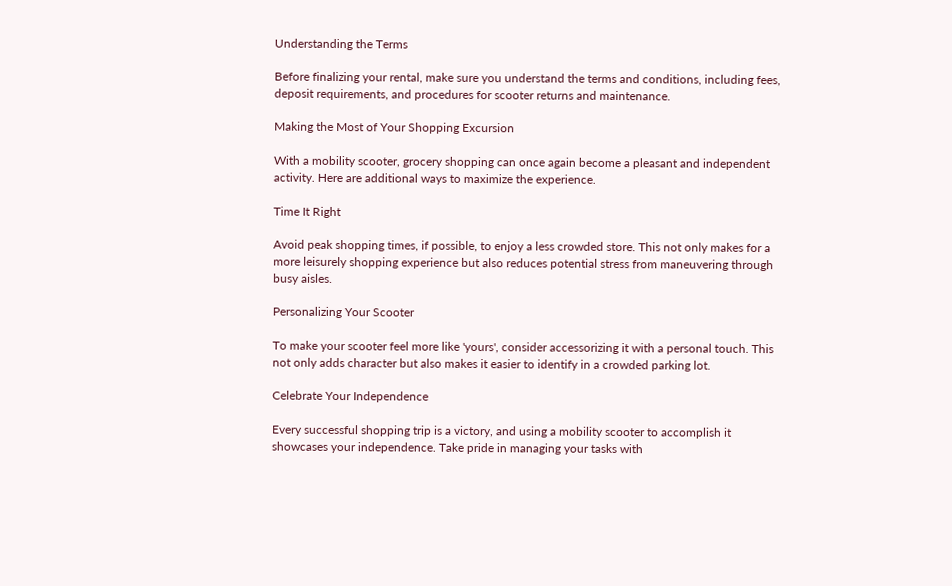Understanding the Terms

Before finalizing your rental, make sure you understand the terms and conditions, including fees, deposit requirements, and procedures for scooter returns and maintenance.

Making the Most of Your Shopping Excursion

With a mobility scooter, grocery shopping can once again become a pleasant and independent activity. Here are additional ways to maximize the experience.

Time It Right

Avoid peak shopping times, if possible, to enjoy a less crowded store. This not only makes for a more leisurely shopping experience but also reduces potential stress from maneuvering through busy aisles.

Personalizing Your Scooter

To make your scooter feel more like 'yours', consider accessorizing it with a personal touch. This not only adds character but also makes it easier to identify in a crowded parking lot.

Celebrate Your Independence

Every successful shopping trip is a victory, and using a mobility scooter to accomplish it showcases your independence. Take pride in managing your tasks with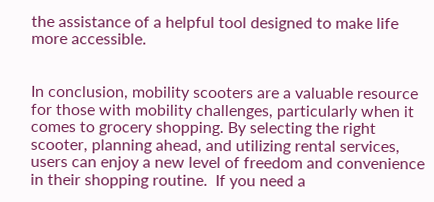the assistance of a helpful tool designed to make life more accessible.


In conclusion, mobility scooters are a valuable resource for those with mobility challenges, particularly when it comes to grocery shopping. By selecting the right scooter, planning ahead, and utilizing rental services, users can enjoy a new level of freedom and convenience in their shopping routine.  If you need a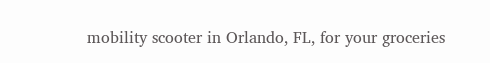mobility scooter in Orlando, FL, for your groceries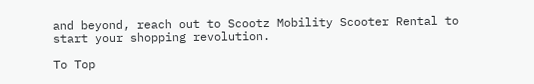and beyond, reach out to Scootz Mobility Scooter Rental to start your shopping revolution.

To Top